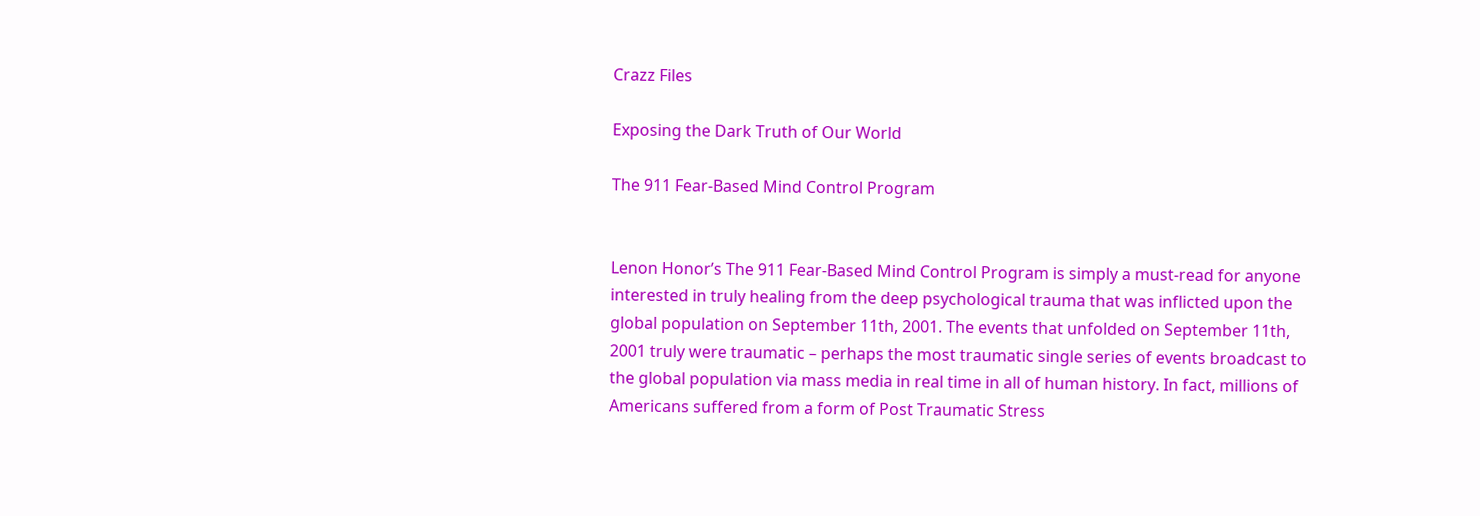Crazz Files

Exposing the Dark Truth of Our World

The 911 Fear-Based Mind Control Program


Lenon Honor’s The 911 Fear-Based Mind Control Program is simply a must-read for anyone interested in truly healing from the deep psychological trauma that was inflicted upon the global population on September 11th, 2001. The events that unfolded on September 11th, 2001 truly were traumatic – perhaps the most traumatic single series of events broadcast to the global population via mass media in real time in all of human history. In fact, millions of Americans suffered from a form of Post Traumatic Stress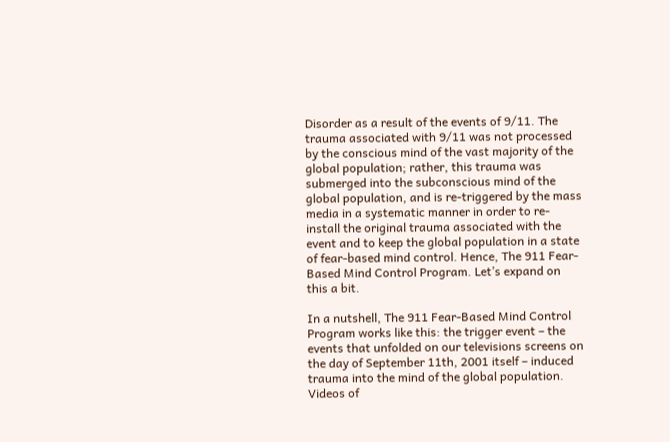Disorder as a result of the events of 9/11. The trauma associated with 9/11 was not processed by the conscious mind of the vast majority of the global population; rather, this trauma was submerged into the subconscious mind of the global population, and is re-triggered by the mass media in a systematic manner in order to re-install the original trauma associated with the event and to keep the global population in a state of fear-based mind control. Hence, The 911 Fear-Based Mind Control Program. Let’s expand on this a bit.

In a nutshell, The 911 Fear-Based Mind Control Program works like this: the trigger event – the events that unfolded on our televisions screens on the day of September 11th, 2001 itself – induced trauma into the mind of the global population. Videos of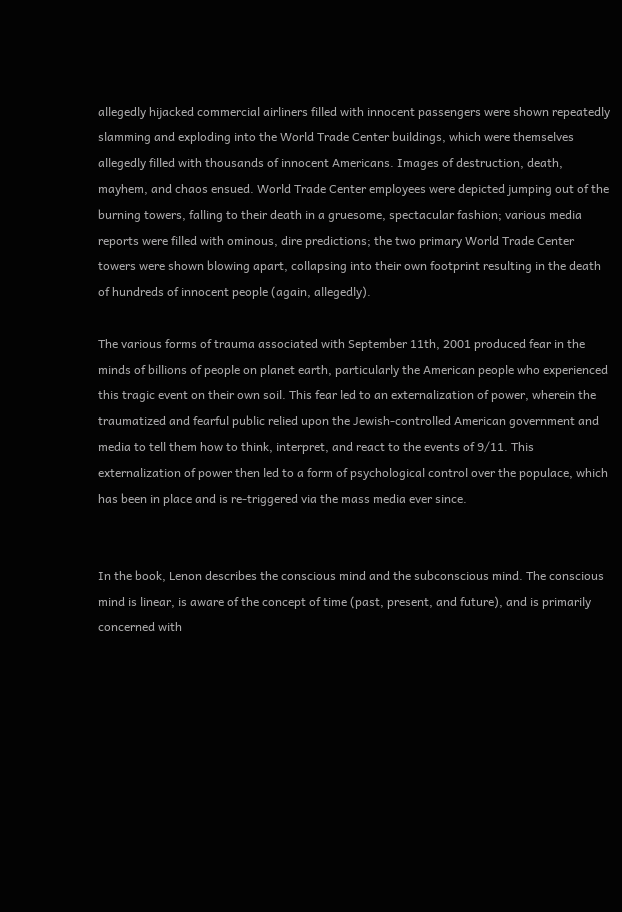allegedly hijacked commercial airliners filled with innocent passengers were shown repeatedly slamming and exploding into the World Trade Center buildings, which were themselves allegedly filled with thousands of innocent Americans. Images of destruction, death, mayhem, and chaos ensued. World Trade Center employees were depicted jumping out of the burning towers, falling to their death in a gruesome, spectacular fashion; various media reports were filled with ominous, dire predictions; the two primary World Trade Center towers were shown blowing apart, collapsing into their own footprint resulting in the death of hundreds of innocent people (again, allegedly).

The various forms of trauma associated with September 11th, 2001 produced fear in the minds of billions of people on planet earth, particularly the American people who experienced this tragic event on their own soil. This fear led to an externalization of power, wherein the traumatized and fearful public relied upon the Jewish-controlled American government and media to tell them how to think, interpret, and react to the events of 9/11. This externalization of power then led to a form of psychological control over the populace, which has been in place and is re-triggered via the mass media ever since.


In the book, Lenon describes the conscious mind and the subconscious mind. The conscious mind is linear, is aware of the concept of time (past, present, and future), and is primarily concerned with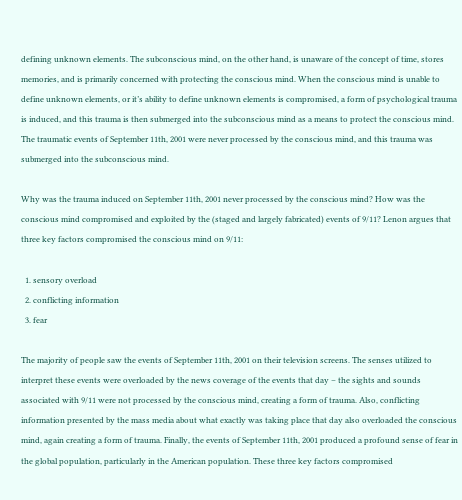defining unknown elements. The subconscious mind, on the other hand, is unaware of the concept of time, stores memories, and is primarily concerned with protecting the conscious mind. When the conscious mind is unable to define unknown elements, or it’s ability to define unknown elements is compromised, a form of psychological trauma is induced, and this trauma is then submerged into the subconscious mind as a means to protect the conscious mind. The traumatic events of September 11th, 2001 were never processed by the conscious mind, and this trauma was submerged into the subconscious mind.

Why was the trauma induced on September 11th, 2001 never processed by the conscious mind? How was the conscious mind compromised and exploited by the (staged and largely fabricated) events of 9/11? Lenon argues that three key factors compromised the conscious mind on 9/11:

  1. sensory overload
  2. conflicting information
  3. fear

The majority of people saw the events of September 11th, 2001 on their television screens. The senses utilized to interpret these events were overloaded by the news coverage of the events that day – the sights and sounds associated with 9/11 were not processed by the conscious mind, creating a form of trauma. Also, conflicting information presented by the mass media about what exactly was taking place that day also overloaded the conscious mind, again creating a form of trauma. Finally, the events of September 11th, 2001 produced a profound sense of fear in the global population, particularly in the American population. These three key factors compromised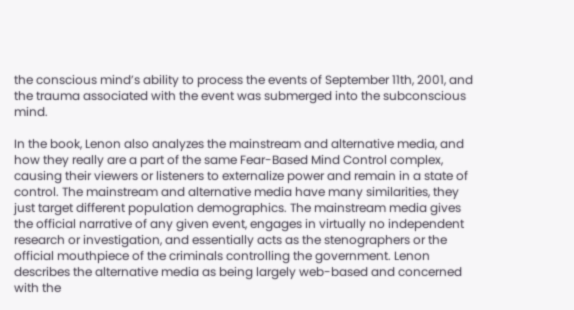the conscious mind’s ability to process the events of September 11th, 2001, and the trauma associated with the event was submerged into the subconscious mind.

In the book, Lenon also analyzes the mainstream and alternative media, and how they really are a part of the same Fear-Based Mind Control complex, causing their viewers or listeners to externalize power and remain in a state of control. The mainstream and alternative media have many similarities, they just target different population demographics. The mainstream media gives the official narrative of any given event, engages in virtually no independent research or investigation, and essentially acts as the stenographers or the official mouthpiece of the criminals controlling the government. Lenon describes the alternative media as being largely web-based and concerned with the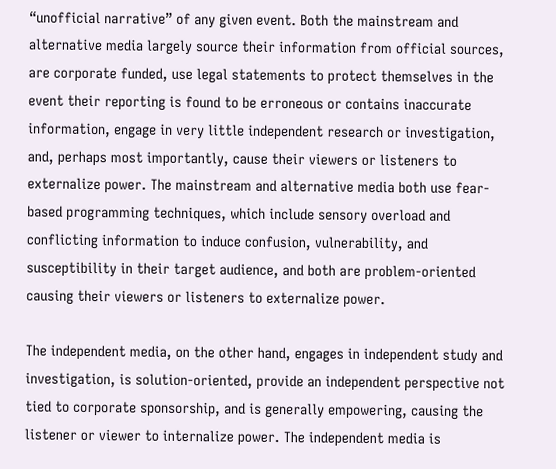“unofficial narrative” of any given event. Both the mainstream and alternative media largely source their information from official sources, are corporate funded, use legal statements to protect themselves in the event their reporting is found to be erroneous or contains inaccurate information, engage in very little independent research or investigation, and, perhaps most importantly, cause their viewers or listeners to externalize power. The mainstream and alternative media both use fear-based programming techniques, which include sensory overload and conflicting information to induce confusion, vulnerability, and susceptibility in their target audience, and both are problem-oriented causing their viewers or listeners to externalize power.

The independent media, on the other hand, engages in independent study and investigation, is solution-oriented, provide an independent perspective not tied to corporate sponsorship, and is generally empowering, causing the listener or viewer to internalize power. The independent media is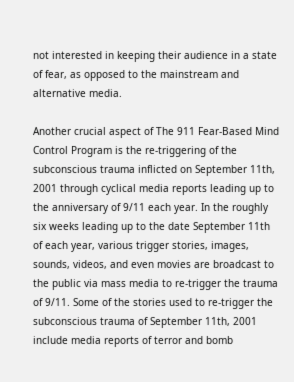not interested in keeping their audience in a state of fear, as opposed to the mainstream and alternative media.

Another crucial aspect of The 911 Fear-Based Mind Control Program is the re-triggering of the subconscious trauma inflicted on September 11th, 2001 through cyclical media reports leading up to the anniversary of 9/11 each year. In the roughly six weeks leading up to the date September 11th of each year, various trigger stories, images, sounds, videos, and even movies are broadcast to the public via mass media to re-trigger the trauma of 9/11. Some of the stories used to re-trigger the subconscious trauma of September 11th, 2001 include media reports of terror and bomb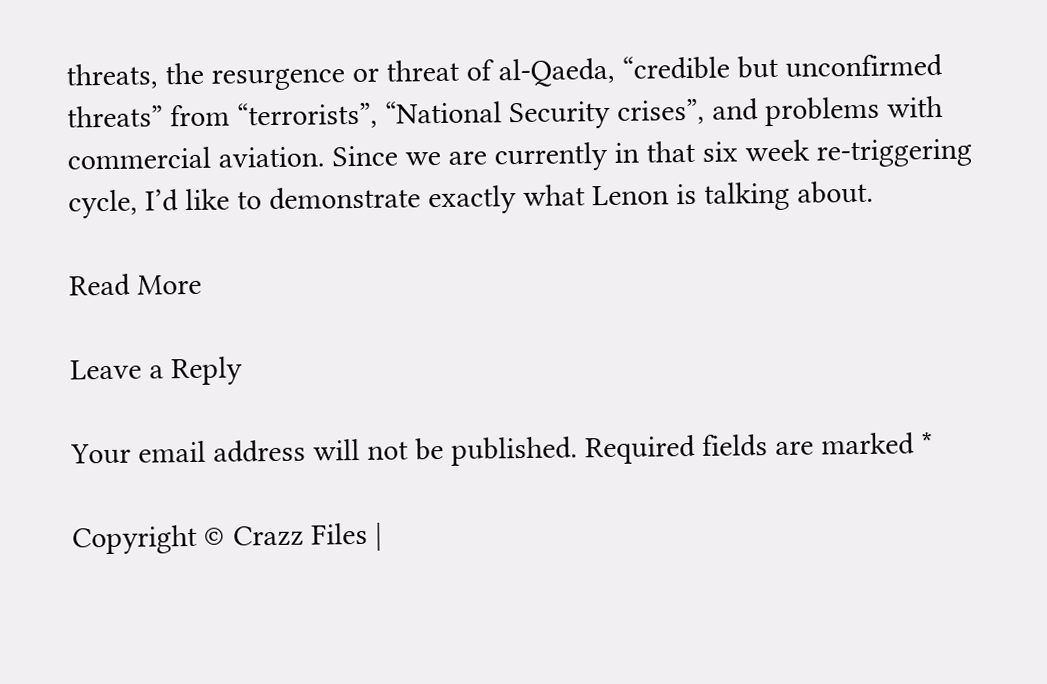threats, the resurgence or threat of al-Qaeda, “credible but unconfirmed threats” from “terrorists”, “National Security crises”, and problems with commercial aviation. Since we are currently in that six week re-triggering cycle, I’d like to demonstrate exactly what Lenon is talking about.

Read More

Leave a Reply

Your email address will not be published. Required fields are marked *

Copyright © Crazz Files |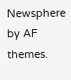Newsphere by AF themes.